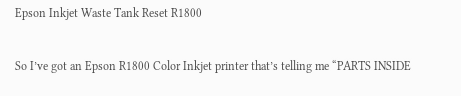Epson Inkjet Waste Tank Reset R1800

So I’ve got an Epson R1800 Color Inkjet printer that’s telling me “PARTS INSIDE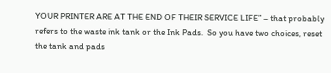YOUR PRINTER ARE AT THE END OF THEIR SERVICE LIFE” – that probably refers to the waste ink tank or the Ink Pads.  So you have two choices, reset the tank and pads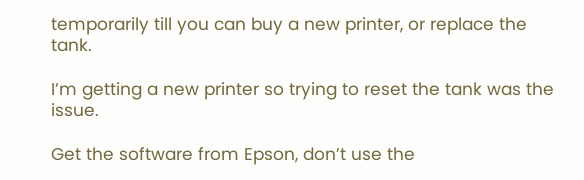temporarily till you can buy a new printer, or replace the tank.

I’m getting a new printer so trying to reset the tank was the issue.

Get the software from Epson, don’t use the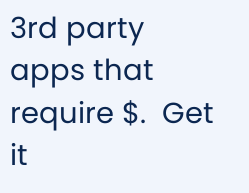3rd party apps that require $.  Get it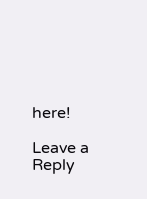here!

Leave a Reply